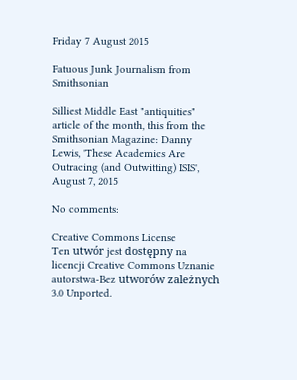Friday 7 August 2015

Fatuous Junk Journalism from Smithsonian

Silliest Middle East "antiquities" article of the month, this from the Smithsonian Magazine: Danny Lewis, 'These Academics Are Outracing (and Outwitting) ISIS', August 7, 2015

No comments:

Creative Commons License
Ten utwór jest dostępny na licencji Creative Commons Uznanie autorstwa-Bez utworów zależnych 3.0 Unported.